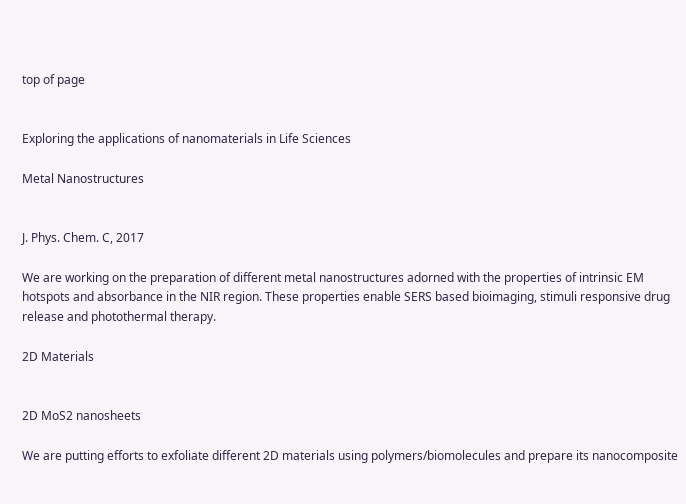top of page


Exploring the applications of nanomaterials in Life Sciences

Metal Nanostructures


J. Phys. Chem. C, 2017

We are working on the preparation of different metal nanostructures adorned with the properties of intrinsic EM hotspots and absorbance in the NIR region. These properties enable SERS based bioimaging, stimuli responsive drug release and photothermal therapy.

2D Materials


2D MoS2 nanosheets

We are putting efforts to exfoliate different 2D materials using polymers/biomolecules and prepare its nanocomposite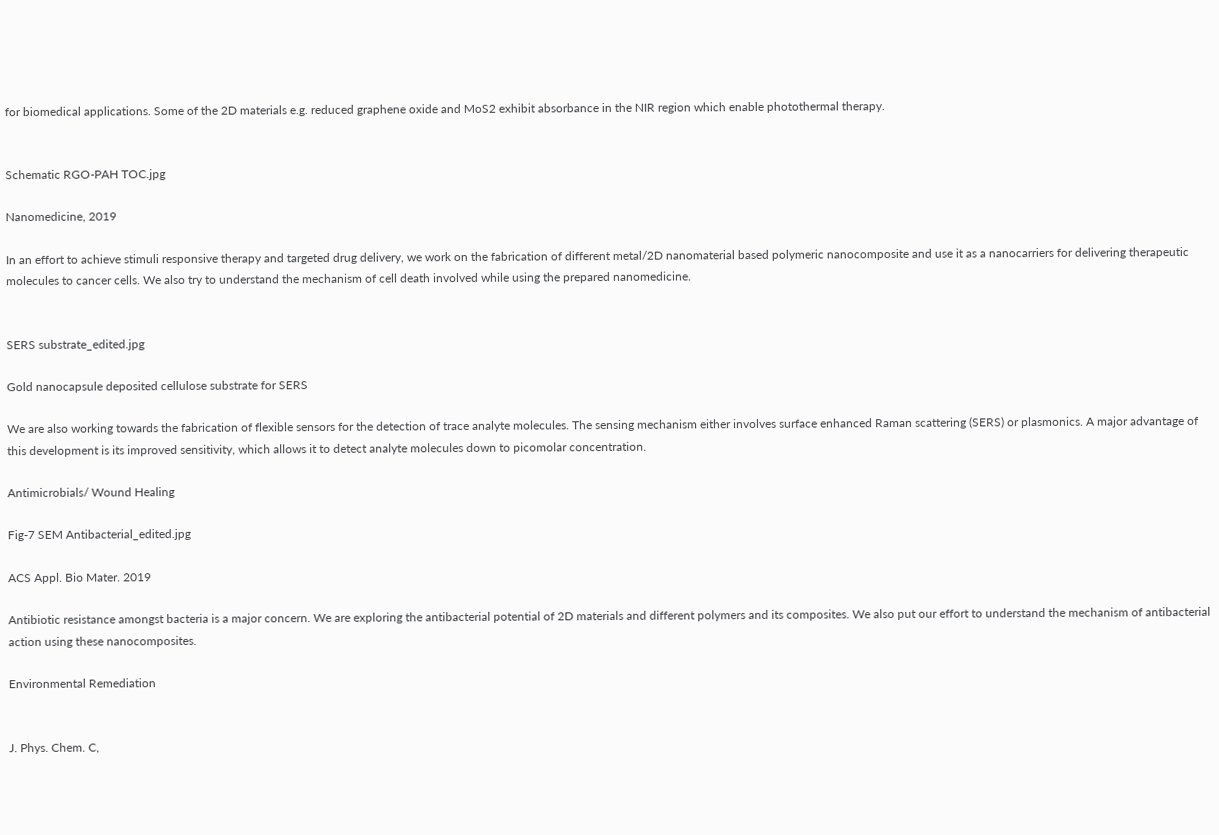for biomedical applications. Some of the 2D materials e.g. reduced graphene oxide and MoS2 exhibit absorbance in the NIR region which enable photothermal therapy.


Schematic RGO-PAH TOC.jpg

Nanomedicine, 2019

In an effort to achieve stimuli responsive therapy and targeted drug delivery, we work on the fabrication of different metal/2D nanomaterial based polymeric nanocomposite and use it as a nanocarriers for delivering therapeutic molecules to cancer cells. We also try to understand the mechanism of cell death involved while using the prepared nanomedicine.


SERS substrate_edited.jpg

Gold nanocapsule deposited cellulose substrate for SERS

We are also working towards the fabrication of flexible sensors for the detection of trace analyte molecules. The sensing mechanism either involves surface enhanced Raman scattering (SERS) or plasmonics. A major advantage of this development is its improved sensitivity, which allows it to detect analyte molecules down to picomolar concentration.

Antimicrobials/ Wound Healing

Fig-7 SEM Antibacterial_edited.jpg

ACS Appl. Bio Mater. 2019

Antibiotic resistance amongst bacteria is a major concern. We are exploring the antibacterial potential of 2D materials and different polymers and its composites. We also put our effort to understand the mechanism of antibacterial action using these nanocomposites.

Environmental Remediation


J. Phys. Chem. C,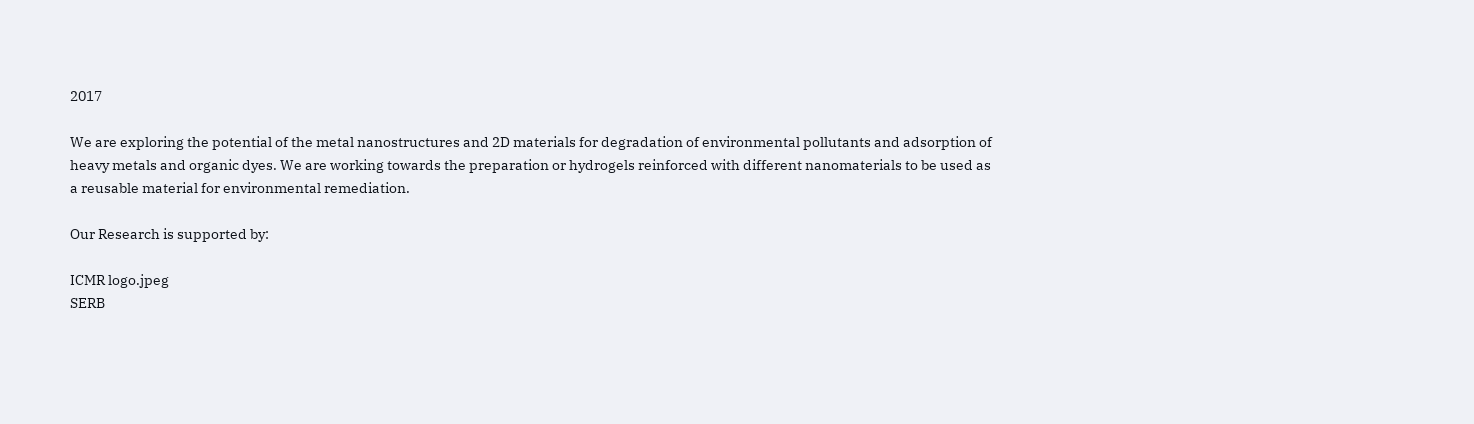2017

We are exploring the potential of the metal nanostructures and 2D materials for degradation of environmental pollutants and adsorption of heavy metals and organic dyes. We are working towards the preparation or hydrogels reinforced with different nanomaterials to be used as a reusable material for environmental remediation.

Our Research is supported by:

ICMR logo.jpeg
SERB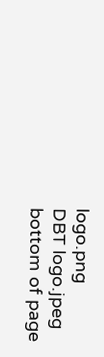logo.png
DBT logo.jpeg
bottom of page